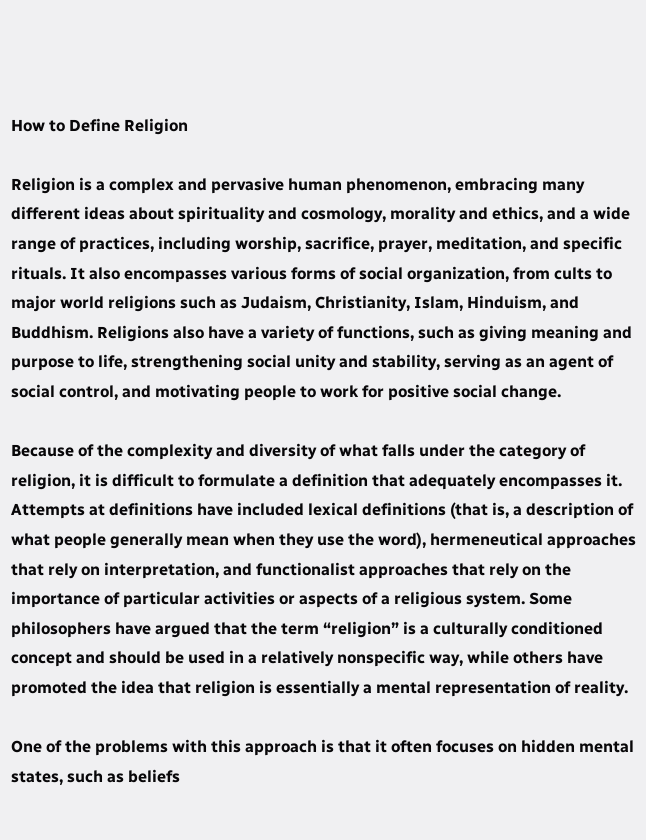How to Define Religion

Religion is a complex and pervasive human phenomenon, embracing many different ideas about spirituality and cosmology, morality and ethics, and a wide range of practices, including worship, sacrifice, prayer, meditation, and specific rituals. It also encompasses various forms of social organization, from cults to major world religions such as Judaism, Christianity, Islam, Hinduism, and Buddhism. Religions also have a variety of functions, such as giving meaning and purpose to life, strengthening social unity and stability, serving as an agent of social control, and motivating people to work for positive social change.

Because of the complexity and diversity of what falls under the category of religion, it is difficult to formulate a definition that adequately encompasses it. Attempts at definitions have included lexical definitions (that is, a description of what people generally mean when they use the word), hermeneutical approaches that rely on interpretation, and functionalist approaches that rely on the importance of particular activities or aspects of a religious system. Some philosophers have argued that the term “religion” is a culturally conditioned concept and should be used in a relatively nonspecific way, while others have promoted the idea that religion is essentially a mental representation of reality.

One of the problems with this approach is that it often focuses on hidden mental states, such as beliefs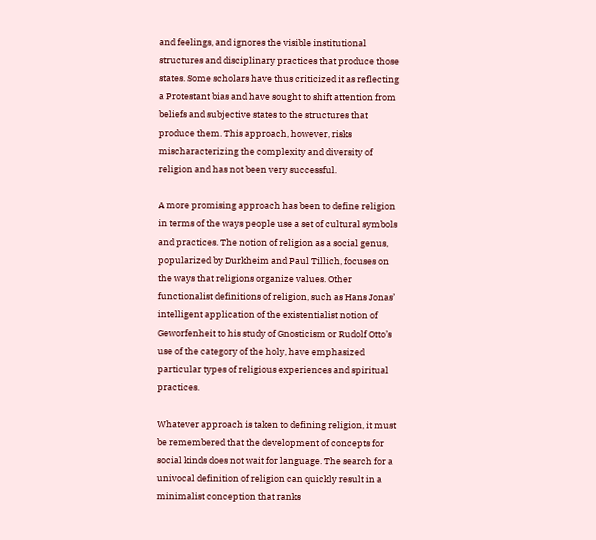and feelings, and ignores the visible institutional structures and disciplinary practices that produce those states. Some scholars have thus criticized it as reflecting a Protestant bias and have sought to shift attention from beliefs and subjective states to the structures that produce them. This approach, however, risks mischaracterizing the complexity and diversity of religion and has not been very successful.

A more promising approach has been to define religion in terms of the ways people use a set of cultural symbols and practices. The notion of religion as a social genus, popularized by Durkheim and Paul Tillich, focuses on the ways that religions organize values. Other functionalist definitions of religion, such as Hans Jonas’ intelligent application of the existentialist notion of Geworfenheit to his study of Gnosticism or Rudolf Otto’s use of the category of the holy, have emphasized particular types of religious experiences and spiritual practices.

Whatever approach is taken to defining religion, it must be remembered that the development of concepts for social kinds does not wait for language. The search for a univocal definition of religion can quickly result in a minimalist conception that ranks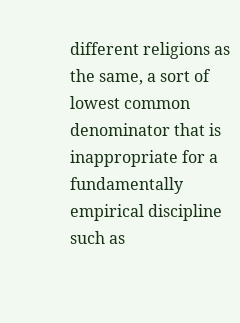different religions as the same, a sort of lowest common denominator that is inappropriate for a fundamentally empirical discipline such as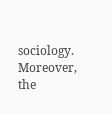sociology. Moreover, the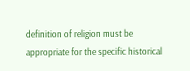definition of religion must be appropriate for the specific historical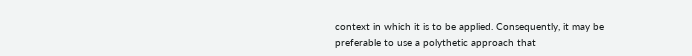context in which it is to be applied. Consequently, it may be preferable to use a polythetic approach that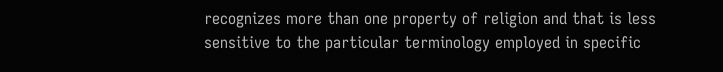recognizes more than one property of religion and that is less sensitive to the particular terminology employed in specific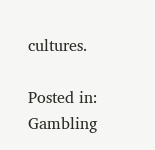cultures.

Posted in: Gambling